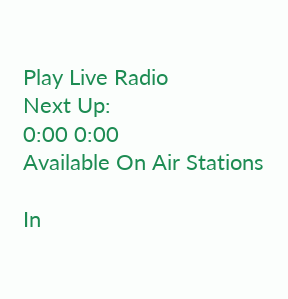Play Live Radio
Next Up:
0:00 0:00
Available On Air Stations

In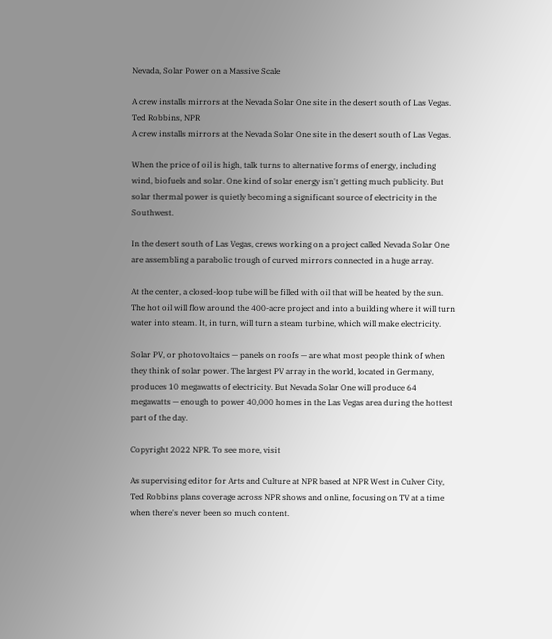Nevada, Solar Power on a Massive Scale

A crew installs mirrors at the Nevada Solar One site in the desert south of Las Vegas.
Ted Robbins, NPR
A crew installs mirrors at the Nevada Solar One site in the desert south of Las Vegas.

When the price of oil is high, talk turns to alternative forms of energy, including wind, biofuels and solar. One kind of solar energy isn't getting much publicity. But solar thermal power is quietly becoming a significant source of electricity in the Southwest.

In the desert south of Las Vegas, crews working on a project called Nevada Solar One are assembling a parabolic trough of curved mirrors connected in a huge array.

At the center, a closed-loop tube will be filled with oil that will be heated by the sun. The hot oil will flow around the 400-acre project and into a building where it will turn water into steam. It, in turn, will turn a steam turbine, which will make electricity.

Solar PV, or photovoltaics — panels on roofs — are what most people think of when they think of solar power. The largest PV array in the world, located in Germany, produces 10 megawatts of electricity. But Nevada Solar One will produce 64 megawatts — enough to power 40,000 homes in the Las Vegas area during the hottest part of the day.

Copyright 2022 NPR. To see more, visit

As supervising editor for Arts and Culture at NPR based at NPR West in Culver City, Ted Robbins plans coverage across NPR shows and online, focusing on TV at a time when there's never been so much content.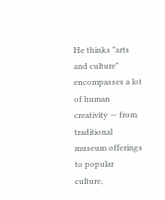He thinks "arts and culture" encompasses a lot of human creativity — from traditional museum offerings to popular culture,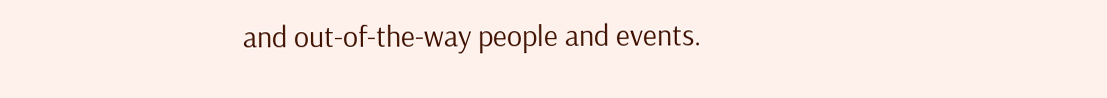and out-of-the-way people and events.